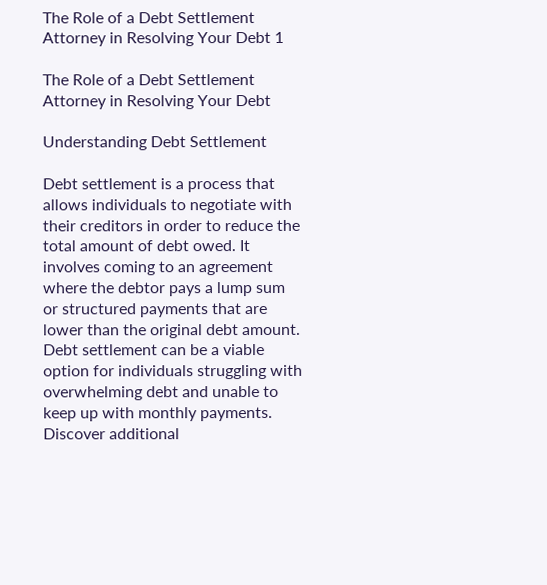The Role of a Debt Settlement Attorney in Resolving Your Debt 1

The Role of a Debt Settlement Attorney in Resolving Your Debt

Understanding Debt Settlement

Debt settlement is a process that allows individuals to negotiate with their creditors in order to reduce the total amount of debt owed. It involves coming to an agreement where the debtor pays a lump sum or structured payments that are lower than the original debt amount. Debt settlement can be a viable option for individuals struggling with overwhelming debt and unable to keep up with monthly payments. Discover additional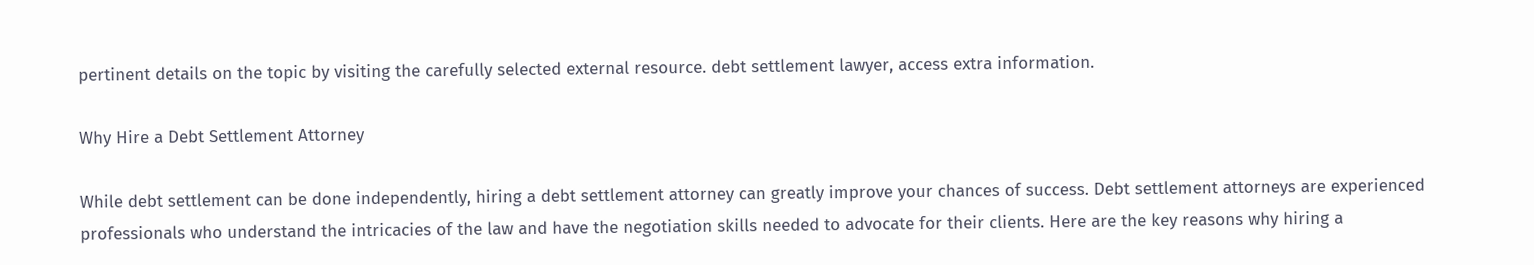pertinent details on the topic by visiting the carefully selected external resource. debt settlement lawyer, access extra information.

Why Hire a Debt Settlement Attorney

While debt settlement can be done independently, hiring a debt settlement attorney can greatly improve your chances of success. Debt settlement attorneys are experienced professionals who understand the intricacies of the law and have the negotiation skills needed to advocate for their clients. Here are the key reasons why hiring a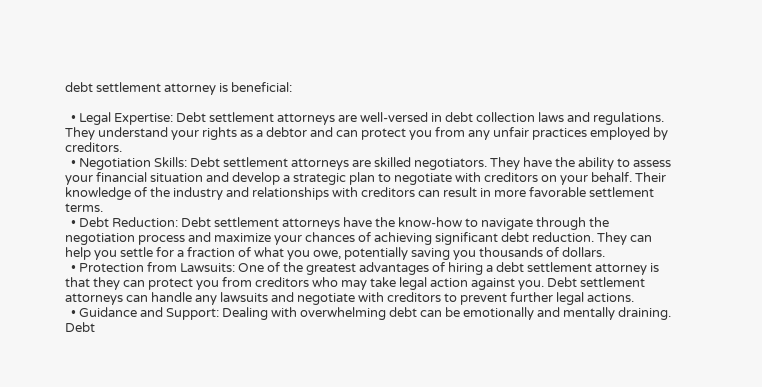debt settlement attorney is beneficial:

  • Legal Expertise: Debt settlement attorneys are well-versed in debt collection laws and regulations. They understand your rights as a debtor and can protect you from any unfair practices employed by creditors.
  • Negotiation Skills: Debt settlement attorneys are skilled negotiators. They have the ability to assess your financial situation and develop a strategic plan to negotiate with creditors on your behalf. Their knowledge of the industry and relationships with creditors can result in more favorable settlement terms.
  • Debt Reduction: Debt settlement attorneys have the know-how to navigate through the negotiation process and maximize your chances of achieving significant debt reduction. They can help you settle for a fraction of what you owe, potentially saving you thousands of dollars.
  • Protection from Lawsuits: One of the greatest advantages of hiring a debt settlement attorney is that they can protect you from creditors who may take legal action against you. Debt settlement attorneys can handle any lawsuits and negotiate with creditors to prevent further legal actions.
  • Guidance and Support: Dealing with overwhelming debt can be emotionally and mentally draining. Debt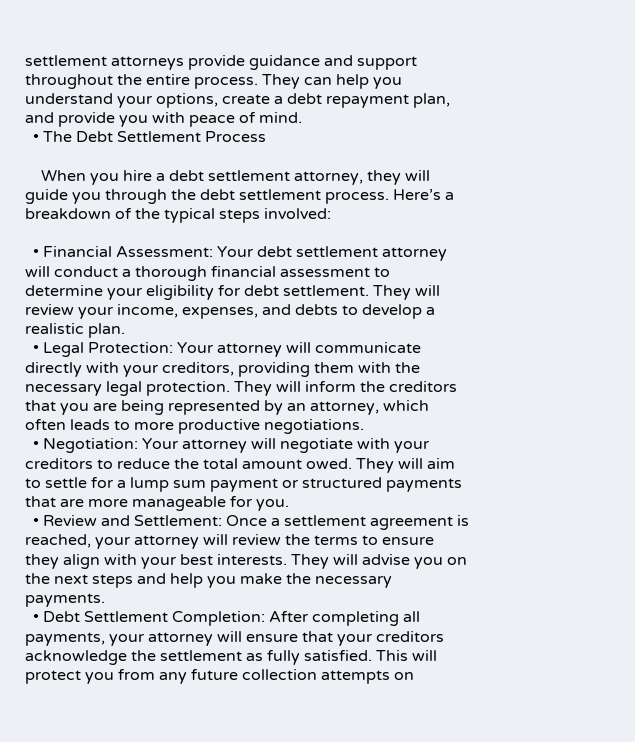settlement attorneys provide guidance and support throughout the entire process. They can help you understand your options, create a debt repayment plan, and provide you with peace of mind.
  • The Debt Settlement Process

    When you hire a debt settlement attorney, they will guide you through the debt settlement process. Here’s a breakdown of the typical steps involved:

  • Financial Assessment: Your debt settlement attorney will conduct a thorough financial assessment to determine your eligibility for debt settlement. They will review your income, expenses, and debts to develop a realistic plan.
  • Legal Protection: Your attorney will communicate directly with your creditors, providing them with the necessary legal protection. They will inform the creditors that you are being represented by an attorney, which often leads to more productive negotiations.
  • Negotiation: Your attorney will negotiate with your creditors to reduce the total amount owed. They will aim to settle for a lump sum payment or structured payments that are more manageable for you.
  • Review and Settlement: Once a settlement agreement is reached, your attorney will review the terms to ensure they align with your best interests. They will advise you on the next steps and help you make the necessary payments.
  • Debt Settlement Completion: After completing all payments, your attorney will ensure that your creditors acknowledge the settlement as fully satisfied. This will protect you from any future collection attempts on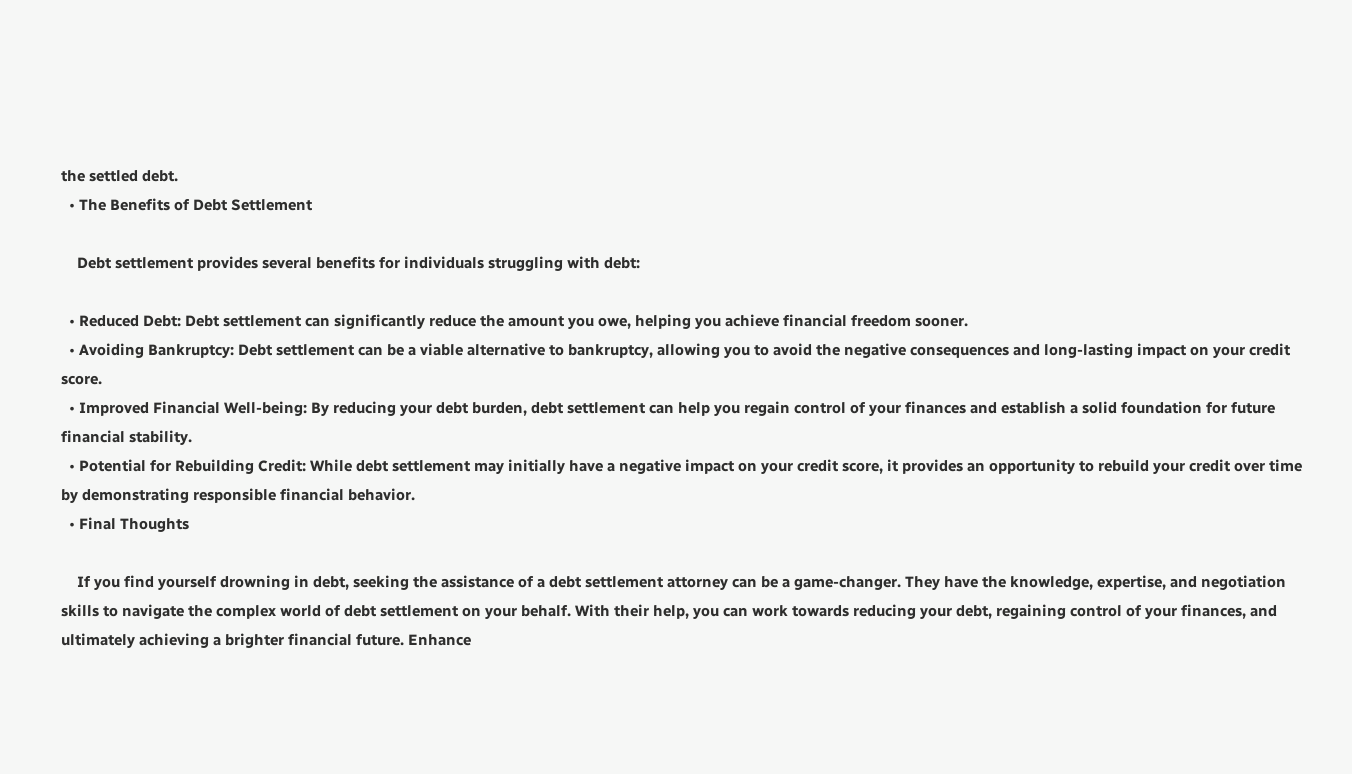the settled debt.
  • The Benefits of Debt Settlement

    Debt settlement provides several benefits for individuals struggling with debt:

  • Reduced Debt: Debt settlement can significantly reduce the amount you owe, helping you achieve financial freedom sooner.
  • Avoiding Bankruptcy: Debt settlement can be a viable alternative to bankruptcy, allowing you to avoid the negative consequences and long-lasting impact on your credit score.
  • Improved Financial Well-being: By reducing your debt burden, debt settlement can help you regain control of your finances and establish a solid foundation for future financial stability.
  • Potential for Rebuilding Credit: While debt settlement may initially have a negative impact on your credit score, it provides an opportunity to rebuild your credit over time by demonstrating responsible financial behavior.
  • Final Thoughts

    If you find yourself drowning in debt, seeking the assistance of a debt settlement attorney can be a game-changer. They have the knowledge, expertise, and negotiation skills to navigate the complex world of debt settlement on your behalf. With their help, you can work towards reducing your debt, regaining control of your finances, and ultimately achieving a brighter financial future. Enhance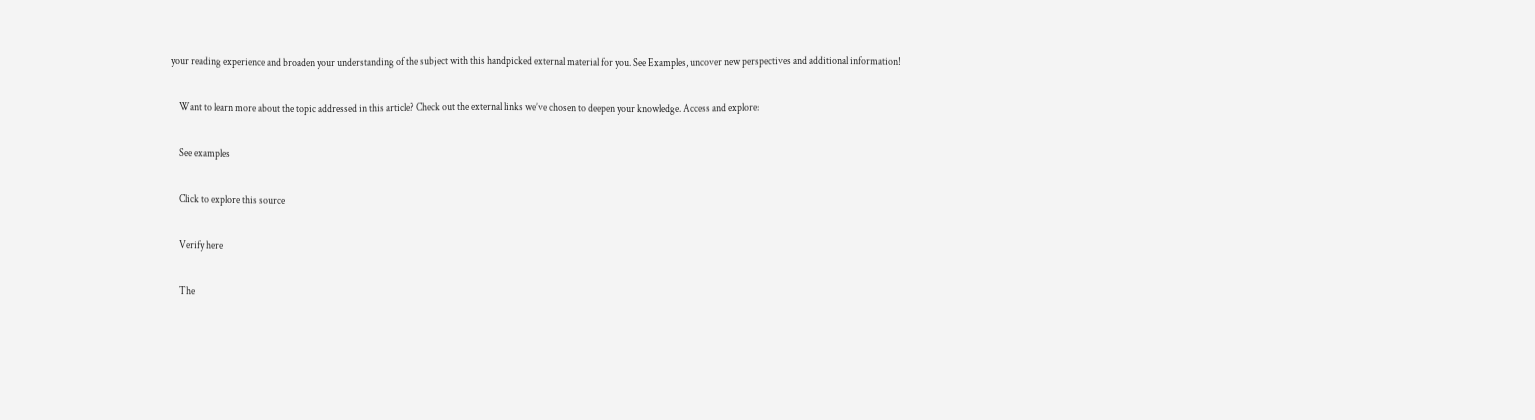your reading experience and broaden your understanding of the subject with this handpicked external material for you. See Examples, uncover new perspectives and additional information!

    Want to learn more about the topic addressed in this article? Check out the external links we’ve chosen to deepen your knowledge. Access and explore:

    See examples

    Click to explore this source

    Verify here

    The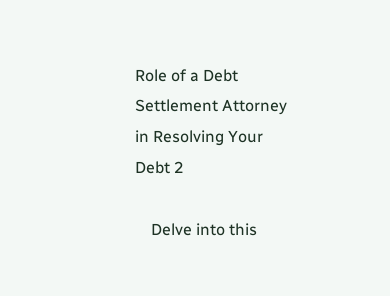Role of a Debt Settlement Attorney in Resolving Your Debt 2

    Delve into this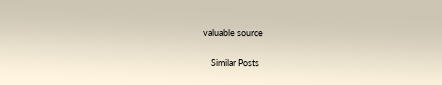valuable source

    Similar Posts